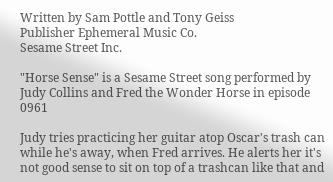Written by Sam Pottle and Tony Geiss
Publisher Ephemeral Music Co.
Sesame Street Inc.

"Horse Sense" is a Sesame Street song performed by Judy Collins and Fred the Wonder Horse in episode 0961

Judy tries practicing her guitar atop Oscar's trash can while he's away, when Fred arrives. He alerts her it's not good sense to sit on top of a trashcan like that and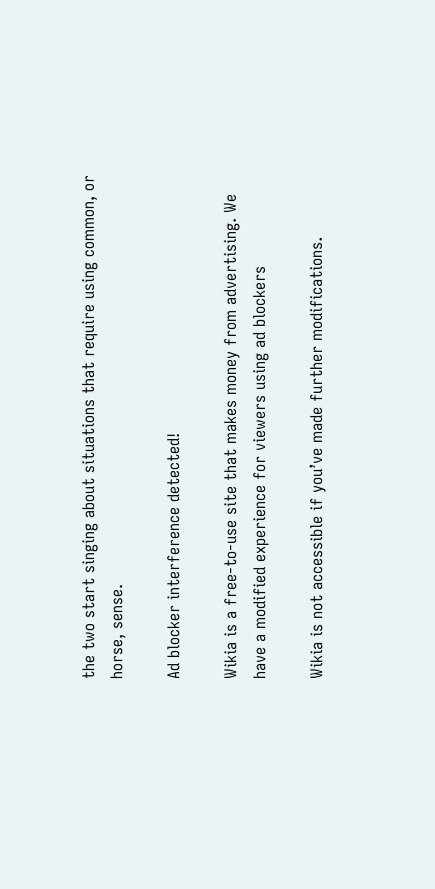the two start singing about situations that require using common, or horse, sense.

Ad blocker interference detected!

Wikia is a free-to-use site that makes money from advertising. We have a modified experience for viewers using ad blockers

Wikia is not accessible if you’ve made further modifications.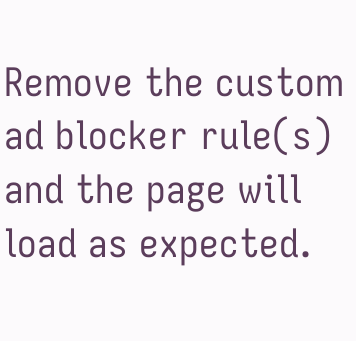Remove the custom ad blocker rule(s) and the page will load as expected.